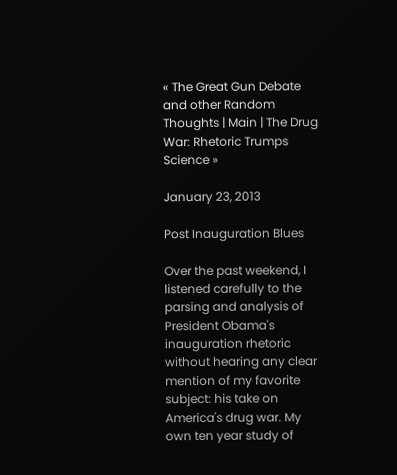« The Great Gun Debate and other Random Thoughts | Main | The Drug War: Rhetoric Trumps Science »

January 23, 2013

Post Inauguration Blues

Over the past weekend, I listened carefully to the parsing and analysis of President Obama's inauguration rhetoric without hearing any clear mention of my favorite subject: his take on America's drug war. My own ten year study of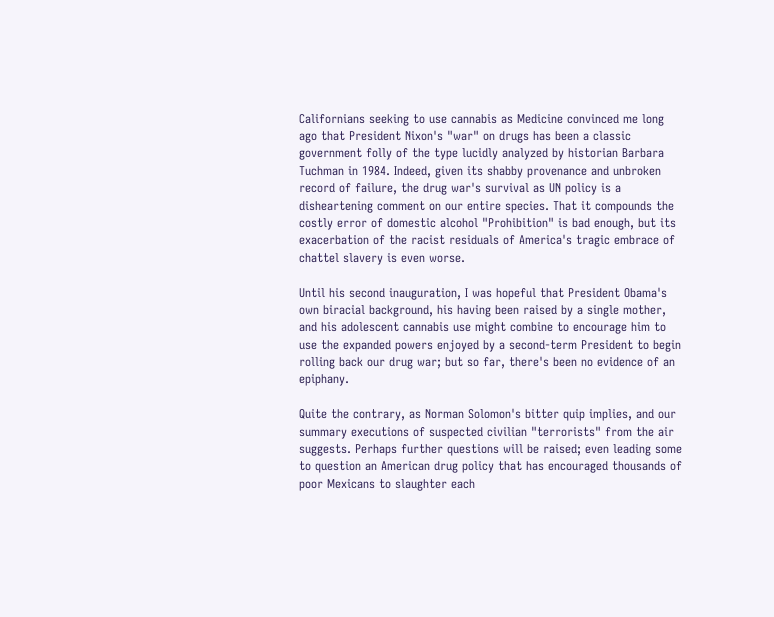Californians seeking to use cannabis as Medicine convinced me long ago that President Nixon's "war" on drugs has been a classic government folly of the type lucidly analyzed by historian Barbara Tuchman in 1984. Indeed, given its shabby provenance and unbroken record of failure, the drug war's survival as UN policy is a disheartening comment on our entire species. That it compounds the costly error of domestic alcohol "Prohibition" is bad enough, but its exacerbation of the racist residuals of America's tragic embrace of chattel slavery is even worse.

Until his second inauguration, I was hopeful that President Obama's own biracial background, his having been raised by a single mother, and his adolescent cannabis use might combine to encourage him to use the expanded powers enjoyed by a second-term President to begin rolling back our drug war; but so far, there's been no evidence of an epiphany.

Quite the contrary, as Norman Solomon's bitter quip implies, and our summary executions of suspected civilian "terrorists" from the air suggests. Perhaps further questions will be raised; even leading some to question an American drug policy that has encouraged thousands of poor Mexicans to slaughter each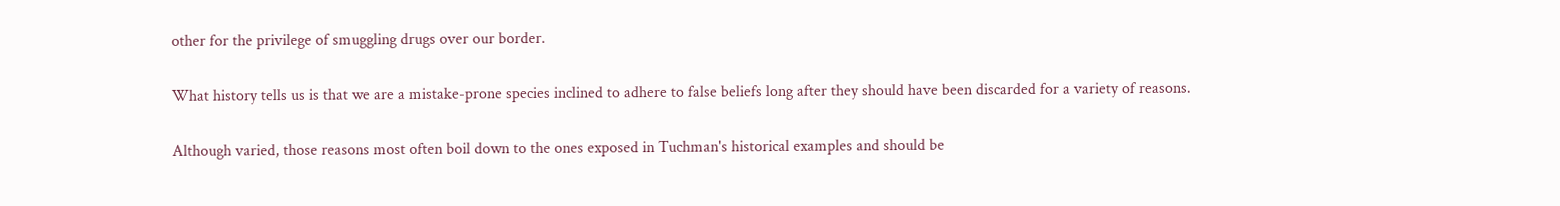other for the privilege of smuggling drugs over our border.

What history tells us is that we are a mistake-prone species inclined to adhere to false beliefs long after they should have been discarded for a variety of reasons.

Although varied, those reasons most often boil down to the ones exposed in Tuchman's historical examples and should be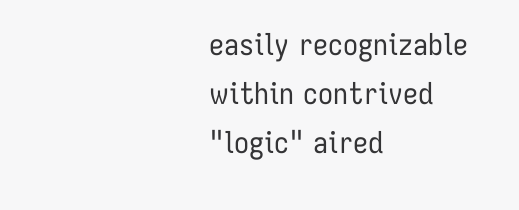easily recognizable within contrived "logic" aired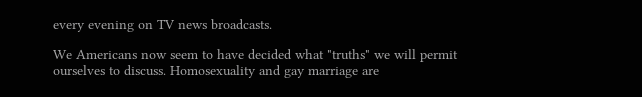every evening on TV news broadcasts.

We Americans now seem to have decided what "truths" we will permit ourselves to discuss. Homosexuality and gay marriage are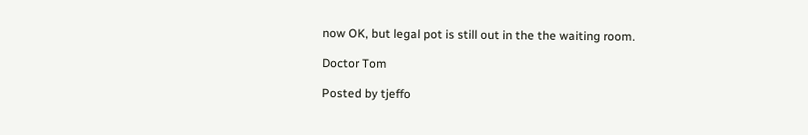now OK, but legal pot is still out in the the waiting room.

Doctor Tom

Posted by tjeffo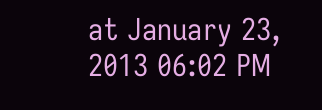at January 23, 2013 06:02 PM